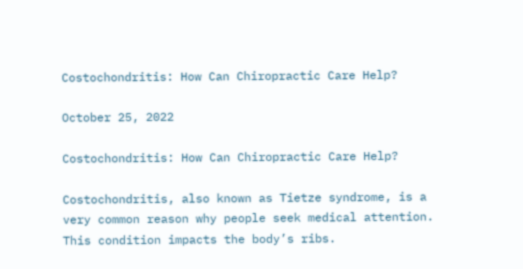Costochondritis: How Can Chiropractic Care Help?

October 25, 2022

Costochondritis: How Can Chiropractic Care Help?

Costochondritis, also known as Tietze syndrome, is a very common reason why people seek medical attention. This condition impacts the body’s ribs.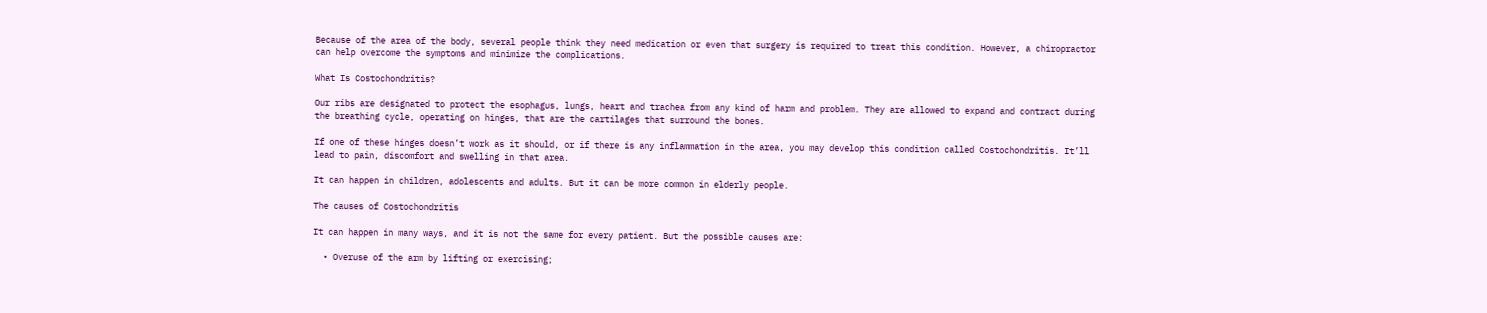Because of the area of the body, several people think they need medication or even that surgery is required to treat this condition. However, a chiropractor can help overcome the symptoms and minimize the complications.

What Is Costochondritis?

Our ribs are designated to protect the esophagus, lungs, heart and trachea from any kind of harm and problem. They are allowed to expand and contract during the breathing cycle, operating on hinges, that are the cartilages that surround the bones.

If one of these hinges doesn’t work as it should, or if there is any inflammation in the area, you may develop this condition called Costochondritis. It’ll lead to pain, discomfort and swelling in that area.

It can happen in children, adolescents and adults. But it can be more common in elderly people.

The causes of Costochondritis

It can happen in many ways, and it is not the same for every patient. But the possible causes are:

  • Overuse of the arm by lifting or exercising;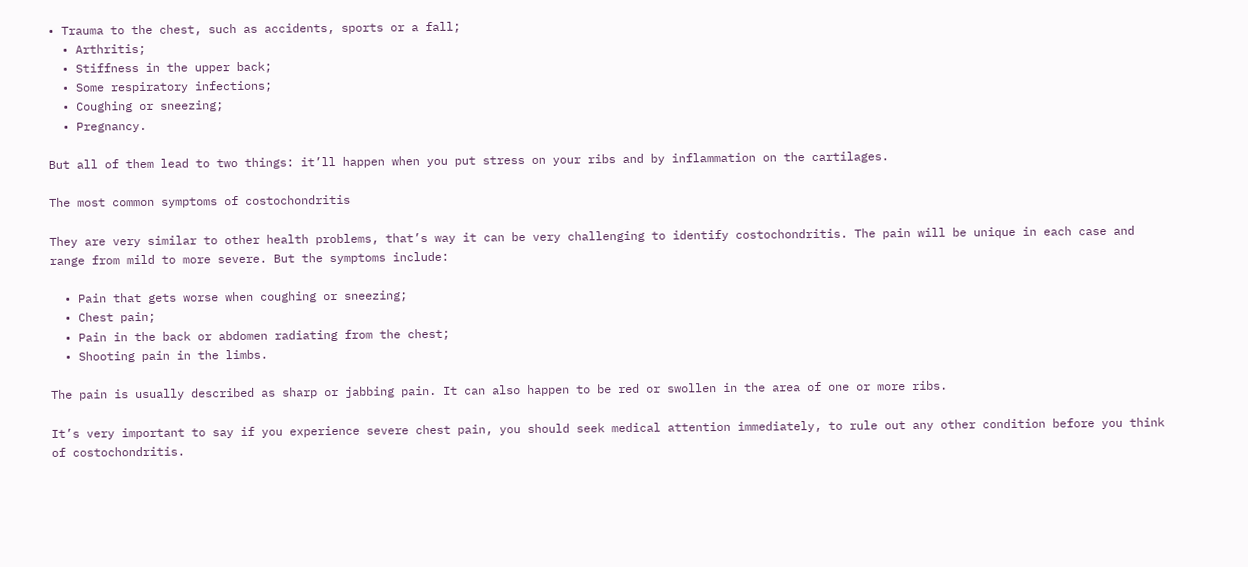• Trauma to the chest, such as accidents, sports or a fall;
  • Arthritis;
  • Stiffness in the upper back;
  • Some respiratory infections;
  • Coughing or sneezing;
  • Pregnancy.

But all of them lead to two things: it’ll happen when you put stress on your ribs and by inflammation on the cartilages.

The most common symptoms of costochondritis

They are very similar to other health problems, that’s way it can be very challenging to identify costochondritis. The pain will be unique in each case and range from mild to more severe. But the symptoms include:

  • Pain that gets worse when coughing or sneezing;
  • Chest pain;
  • Pain in the back or abdomen radiating from the chest;
  • Shooting pain in the limbs.

The pain is usually described as sharp or jabbing pain. It can also happen to be red or swollen in the area of one or more ribs.

It’s very important to say if you experience severe chest pain, you should seek medical attention immediately, to rule out any other condition before you think of costochondritis.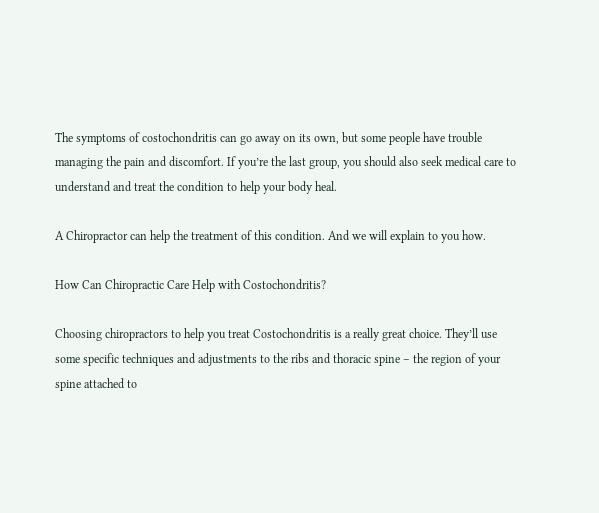The symptoms of costochondritis can go away on its own, but some people have trouble managing the pain and discomfort. If you’re the last group, you should also seek medical care to understand and treat the condition to help your body heal.

A Chiropractor can help the treatment of this condition. And we will explain to you how.

How Can Chiropractic Care Help with Costochondritis?

Choosing chiropractors to help you treat Costochondritis is a really great choice. They’ll use some specific techniques and adjustments to the ribs and thoracic spine – the region of your spine attached to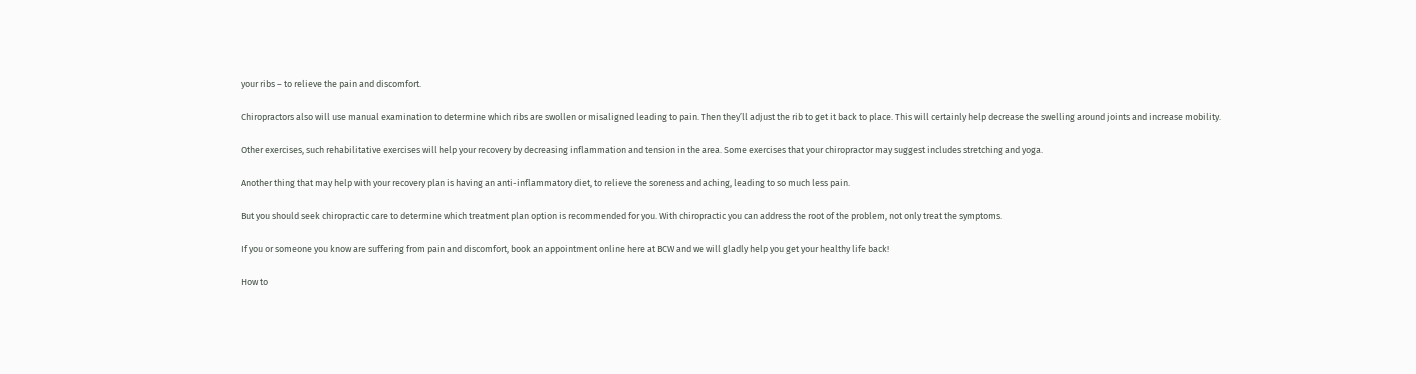your ribs – to relieve the pain and discomfort.

Chiropractors also will use manual examination to determine which ribs are swollen or misaligned leading to pain. Then they’ll adjust the rib to get it back to place. This will certainly help decrease the swelling around joints and increase mobility.

Other exercises, such rehabilitative exercises will help your recovery by decreasing inflammation and tension in the area. Some exercises that your chiropractor may suggest includes stretching and yoga.

Another thing that may help with your recovery plan is having an anti-inflammatory diet, to relieve the soreness and aching, leading to so much less pain.

But you should seek chiropractic care to determine which treatment plan option is recommended for you. With chiropractic you can address the root of the problem, not only treat the symptoms.

If you or someone you know are suffering from pain and discomfort, book an appointment online here at BCW and we will gladly help you get your healthy life back!

How to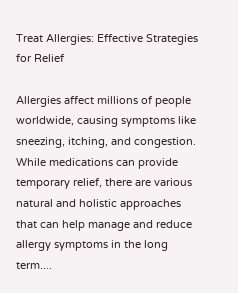Treat Allergies: Effective Strategies for Relief

Allergies affect millions of people worldwide, causing symptoms like sneezing, itching, and congestion. While medications can provide temporary relief, there are various natural and holistic approaches that can help manage and reduce allergy symptoms in the long term....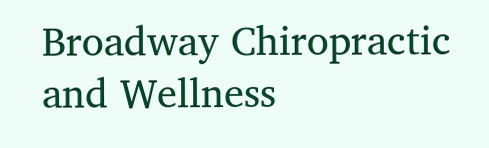Broadway Chiropractic and Wellness